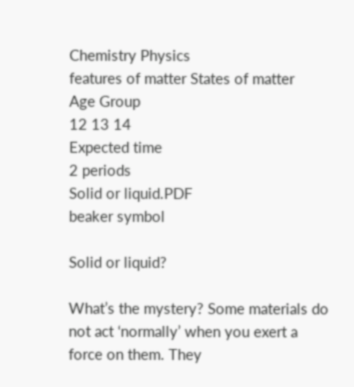Chemistry Physics
features of matter States of matter
Age Group
12 13 14
Expected time
2 periods
Solid or liquid.PDF
beaker symbol

Solid or liquid?

What’s the mystery? Some materials do not act ‘normally’ when you exert a force on them. They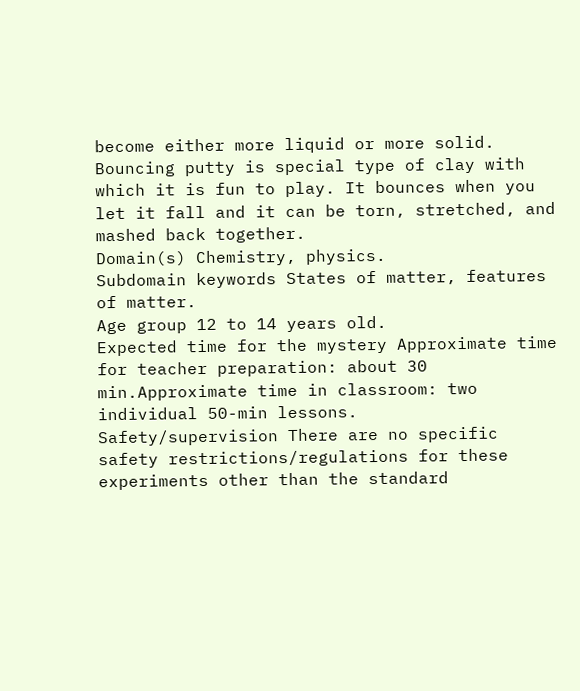become either more liquid or more solid. Bouncing putty is special type of clay with which it is fun to play. It bounces when you let it fall and it can be torn, stretched, and mashed back together.
Domain(s) Chemistry, physics.
Subdomain keywords States of matter, features of matter.
Age group 12 to 14 years old.
Expected time for the mystery Approximate time for teacher preparation: about 30 min.Approximate time in classroom: two individual 50-min lessons.
Safety/supervision There are no specific safety restrictions/regulations for these experiments other than the standard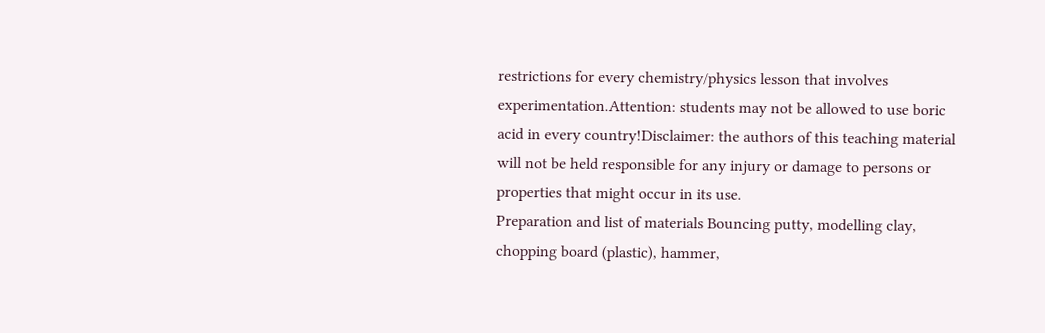restrictions for every chemistry/physics lesson that involves experimentation.Attention: students may not be allowed to use boric acid in every country!Disclaimer: the authors of this teaching material will not be held responsible for any injury or damage to persons or properties that might occur in its use.
Preparation and list of materials Bouncing putty, modelling clay, chopping board (plastic), hammer,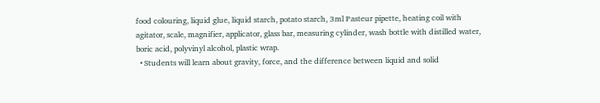food colouring, liquid glue, liquid starch, potato starch, 3ml Pasteur pipette, heating coil with agitator, scale, magnifier, applicator, glass bar, measuring cylinder, wash bottle with distilled water, boric acid, polyvinyl alcohol, plastic wrap.
  • Students will learn about gravity, force, and the difference between liquid and solid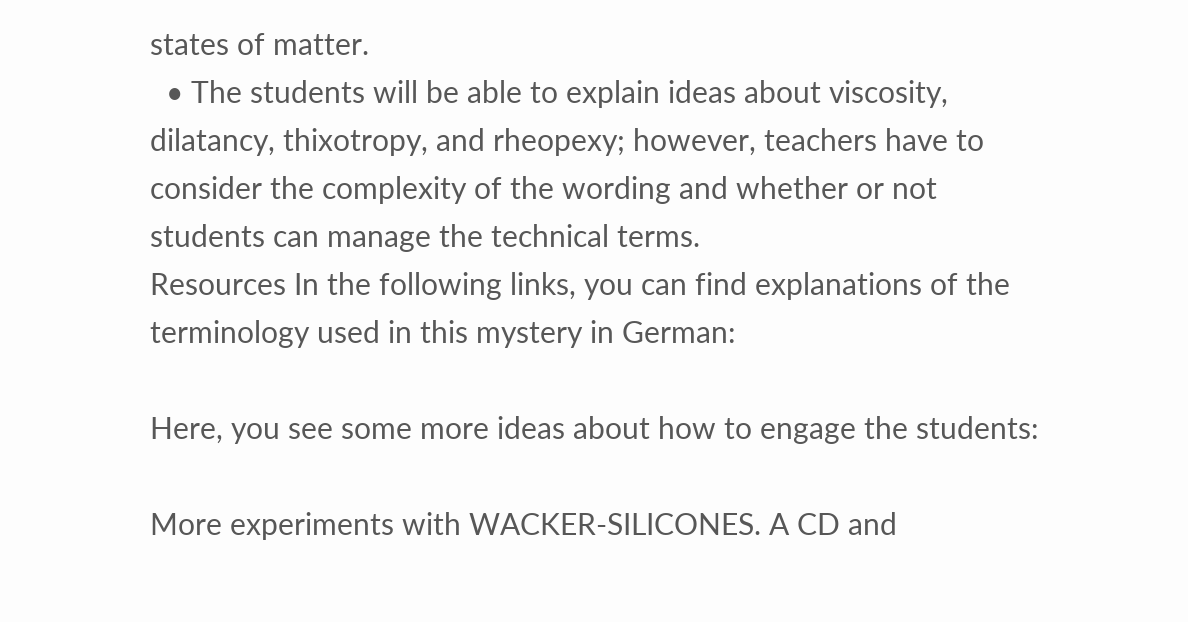states of matter.
  • The students will be able to explain ideas about viscosity, dilatancy, thixotropy, and rheopexy; however, teachers have to consider the complexity of the wording and whether or not students can manage the technical terms.
Resources In the following links, you can find explanations of the terminology used in this mystery in German:

Here, you see some more ideas about how to engage the students:

More experiments with WACKER-SILICONES. A CD and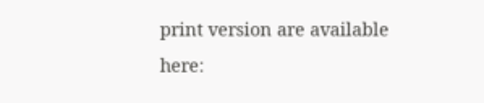print version are available here: